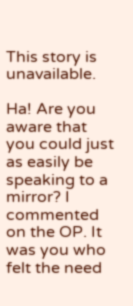This story is unavailable.

Ha! Are you aware that you could just as easily be speaking to a mirror? I commented on the OP. It was you who felt the need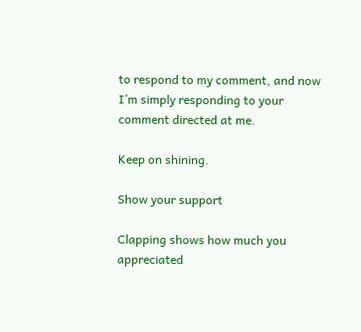to respond to my comment, and now I’m simply responding to your comment directed at me.

Keep on shining.

Show your support

Clapping shows how much you appreciated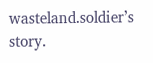wasteland.soldier’s story.